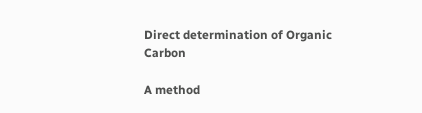Direct determination of Organic Carbon

A method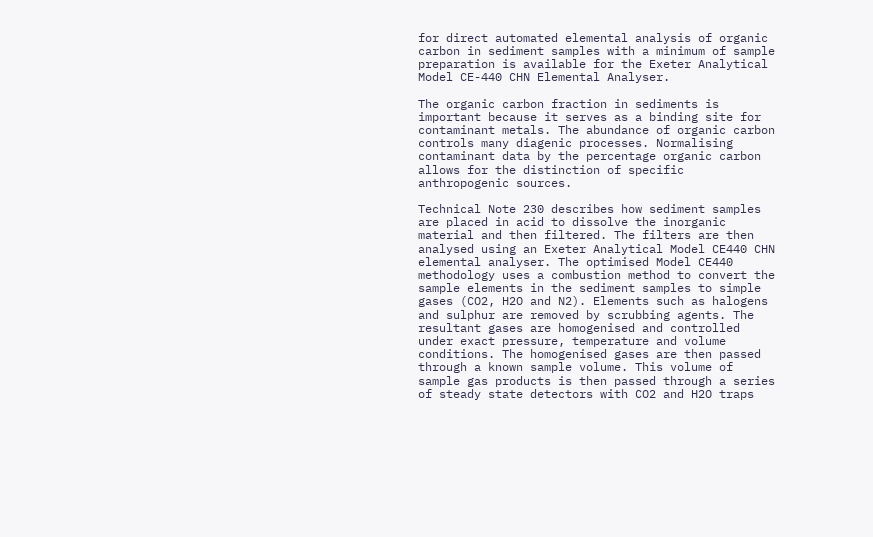for direct automated elemental analysis of organic carbon in sediment samples with a minimum of sample preparation is available for the Exeter Analytical Model CE-440 CHN Elemental Analyser.

The organic carbon fraction in sediments is important because it serves as a binding site for contaminant metals. The abundance of organic carbon controls many diagenic processes. Normalising contaminant data by the percentage organic carbon allows for the distinction of specific anthropogenic sources.

Technical Note 230 describes how sediment samples are placed in acid to dissolve the inorganic material and then filtered. The filters are then analysed using an Exeter Analytical Model CE440 CHN elemental analyser. The optimised Model CE440 methodology uses a combustion method to convert the sample elements in the sediment samples to simple gases (CO2, H2O and N2). Elements such as halogens and sulphur are removed by scrubbing agents. The resultant gases are homogenised and controlled under exact pressure, temperature and volume conditions. The homogenised gases are then passed through a known sample volume. This volume of sample gas products is then passed through a series of steady state detectors with CO2 and H2O traps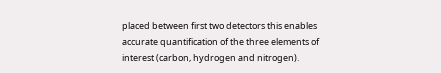placed between first two detectors this enables accurate quantification of the three elements of interest (carbon, hydrogen and nitrogen).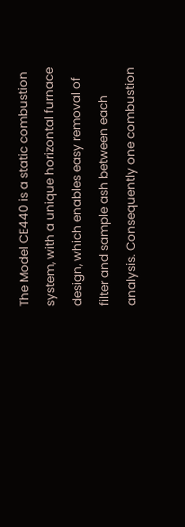The Model CE440 is a static combustion system, with a unique horizontal furnace design, which enables easy removal of filter and sample ash between each analysis. Consequently one combustion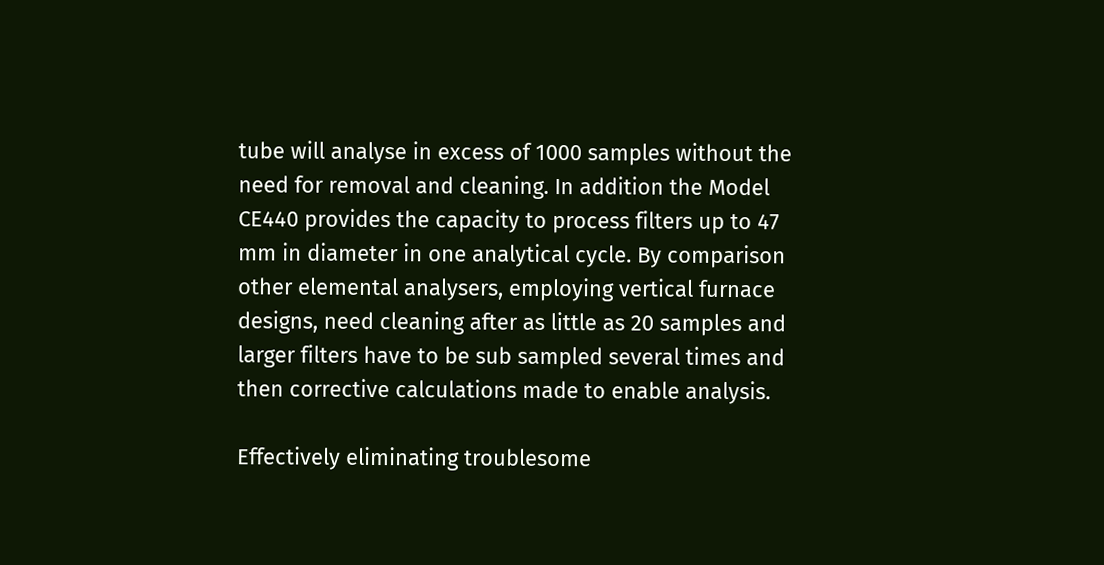tube will analyse in excess of 1000 samples without the need for removal and cleaning. In addition the Model CE440 provides the capacity to process filters up to 47 mm in diameter in one analytical cycle. By comparison other elemental analysers, employing vertical furnace designs, need cleaning after as little as 20 samples and larger filters have to be sub sampled several times and then corrective calculations made to enable analysis.

Effectively eliminating troublesome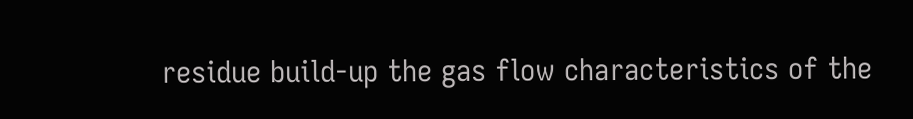residue build-up the gas flow characteristics of the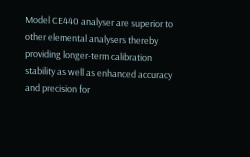Model CE440 analyser are superior to other elemental analysers thereby providing longer-term calibration stability as well as enhanced accuracy and precision for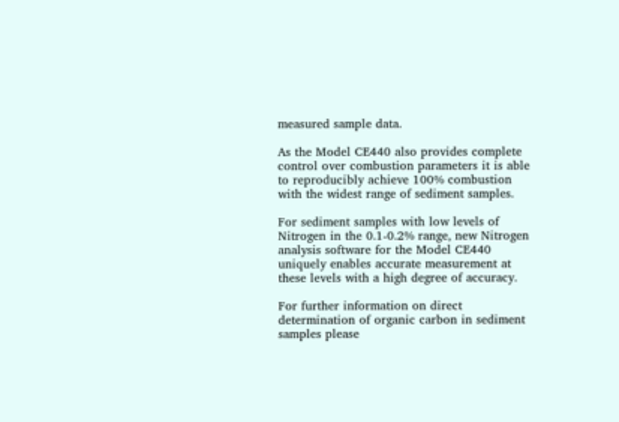measured sample data.

As the Model CE440 also provides complete control over combustion parameters it is able to reproducibly achieve 100% combustion with the widest range of sediment samples.

For sediment samples with low levels of Nitrogen in the 0.1-0.2% range, new Nitrogen analysis software for the Model CE440 uniquely enables accurate measurement at these levels with a high degree of accuracy.

For further information on direct determination of organic carbon in sediment samples please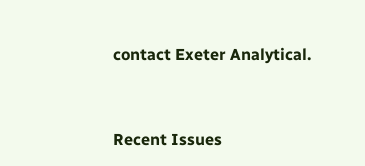contact Exeter Analytical.


Recent Issues